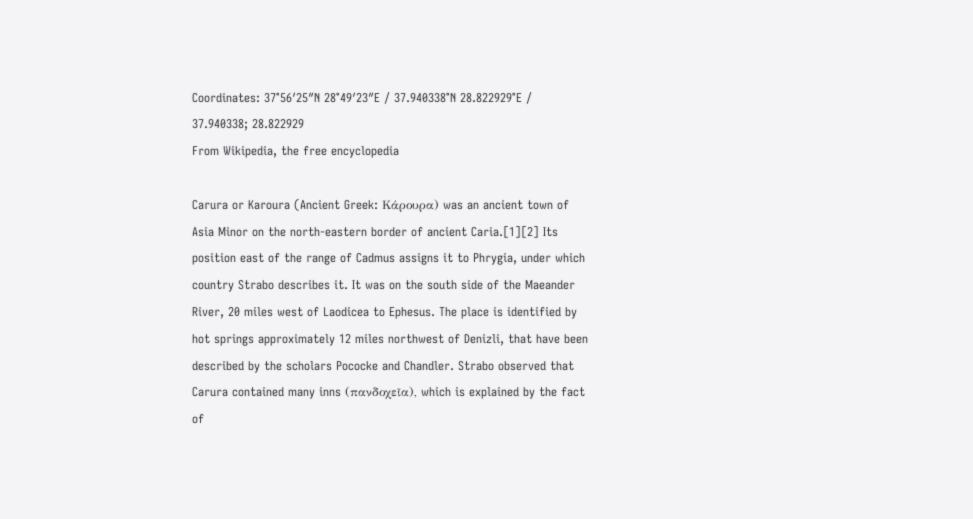Coordinates: 37°56′25″N 28°49′23″E / 37.940338°N 28.822929°E / 37.940338; 28.822929
From Wikipedia, the free encyclopedia

Carura or Karoura (Ancient Greek: Κάρουρα) was an ancient town of Asia Minor on the north-eastern border of ancient Caria.[1][2] Its position east of the range of Cadmus assigns it to Phrygia, under which country Strabo describes it. It was on the south side of the Maeander River, 20 miles west of Laodicea to Ephesus. The place is identified by hot springs approximately 12 miles northwest of Denizli, that have been described by the scholars Pococke and Chandler. Strabo observed that Carura contained many inns (πανδοχεῖα), which is explained by the fact of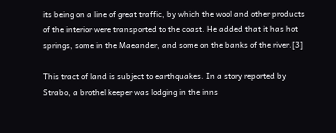its being on a line of great traffic, by which the wool and other products of the interior were transported to the coast. He added that it has hot springs, some in the Maeander, and some on the banks of the river.[3]

This tract of land is subject to earthquakes. In a story reported by Strabo, a brothel keeper was lodging in the inns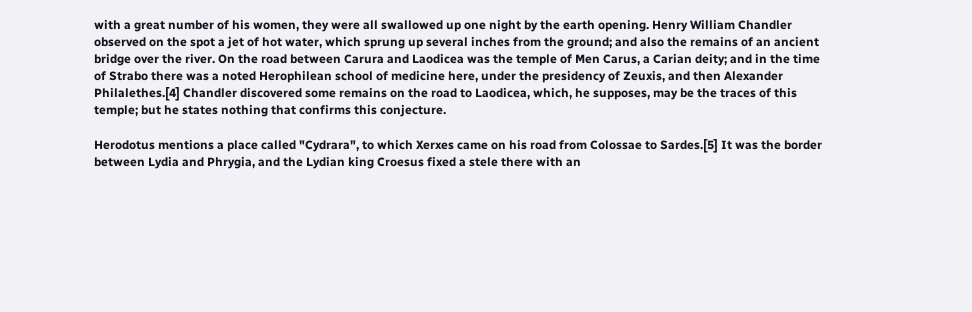with a great number of his women, they were all swallowed up one night by the earth opening. Henry William Chandler observed on the spot a jet of hot water, which sprung up several inches from the ground; and also the remains of an ancient bridge over the river. On the road between Carura and Laodicea was the temple of Men Carus, a Carian deity; and in the time of Strabo there was a noted Herophilean school of medicine here, under the presidency of Zeuxis, and then Alexander Philalethes.[4] Chandler discovered some remains on the road to Laodicea, which, he supposes, may be the traces of this temple; but he states nothing that confirms this conjecture.

Herodotus mentions a place called "Cydrara", to which Xerxes came on his road from Colossae to Sardes.[5] It was the border between Lydia and Phrygia, and the Lydian king Croesus fixed a stele there with an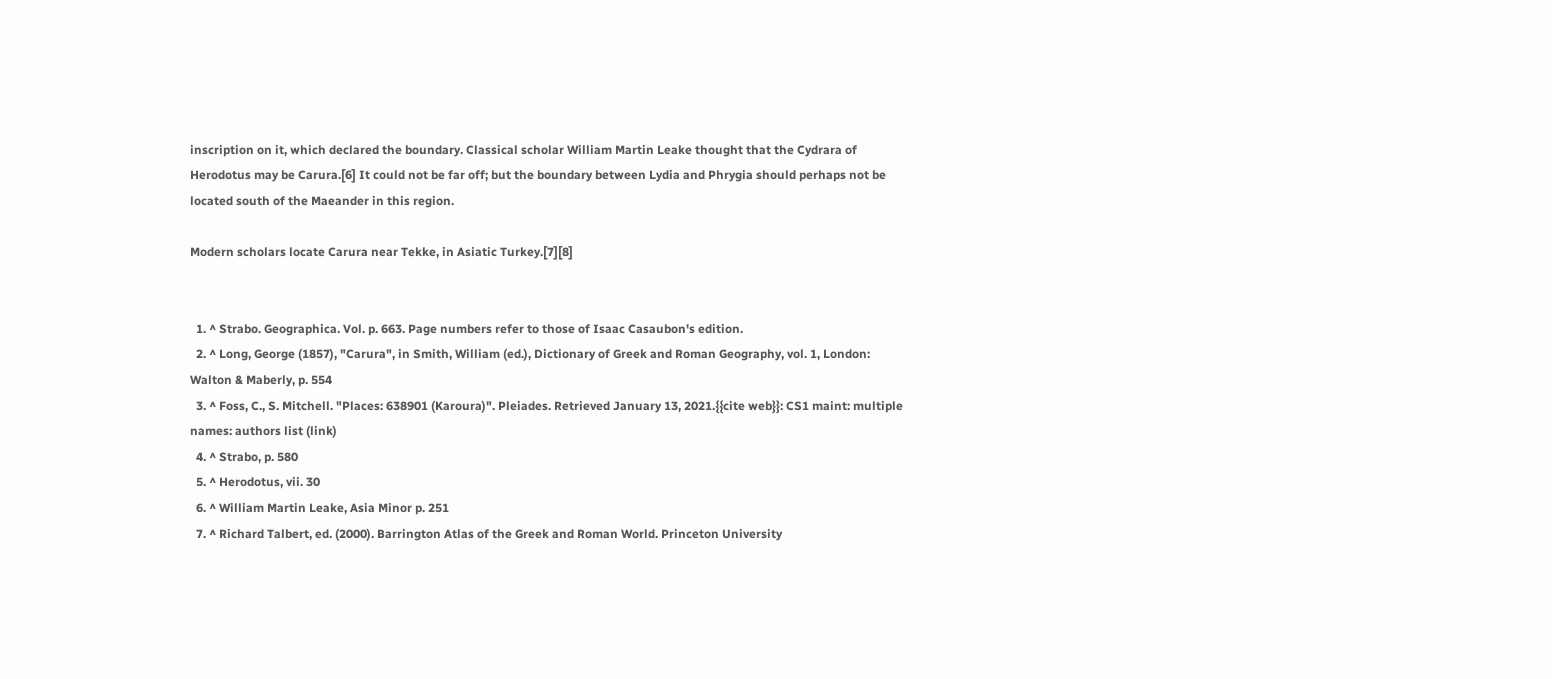inscription on it, which declared the boundary. Classical scholar William Martin Leake thought that the Cydrara of Herodotus may be Carura.[6] It could not be far off; but the boundary between Lydia and Phrygia should perhaps not be located south of the Maeander in this region.

Modern scholars locate Carura near Tekke, in Asiatic Turkey.[7][8]


  1. ^ Strabo. Geographica. Vol. p. 663. Page numbers refer to those of Isaac Casaubon's edition.
  2. ^ Long, George (1857), "Carura", in Smith, William (ed.), Dictionary of Greek and Roman Geography, vol. 1, London: Walton & Maberly, p. 554
  3. ^ Foss, C., S. Mitchell. "Places: 638901 (Karoura)". Pleiades. Retrieved January 13, 2021.{{cite web}}: CS1 maint: multiple names: authors list (link)
  4. ^ Strabo, p. 580
  5. ^ Herodotus, vii. 30
  6. ^ William Martin Leake, Asia Minor p. 251
  7. ^ Richard Talbert, ed. (2000). Barrington Atlas of the Greek and Roman World. Princeton University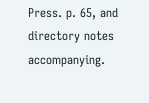Press. p. 65, and directory notes accompanying.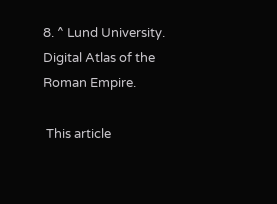8. ^ Lund University. Digital Atlas of the Roman Empire.

 This article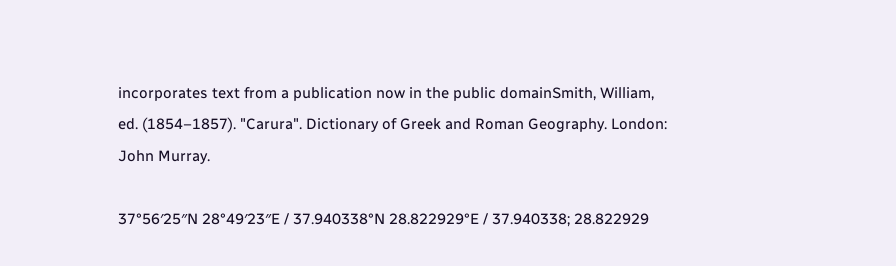incorporates text from a publication now in the public domainSmith, William, ed. (1854–1857). "Carura". Dictionary of Greek and Roman Geography. London: John Murray.

37°56′25″N 28°49′23″E / 37.940338°N 28.822929°E / 37.940338; 28.822929